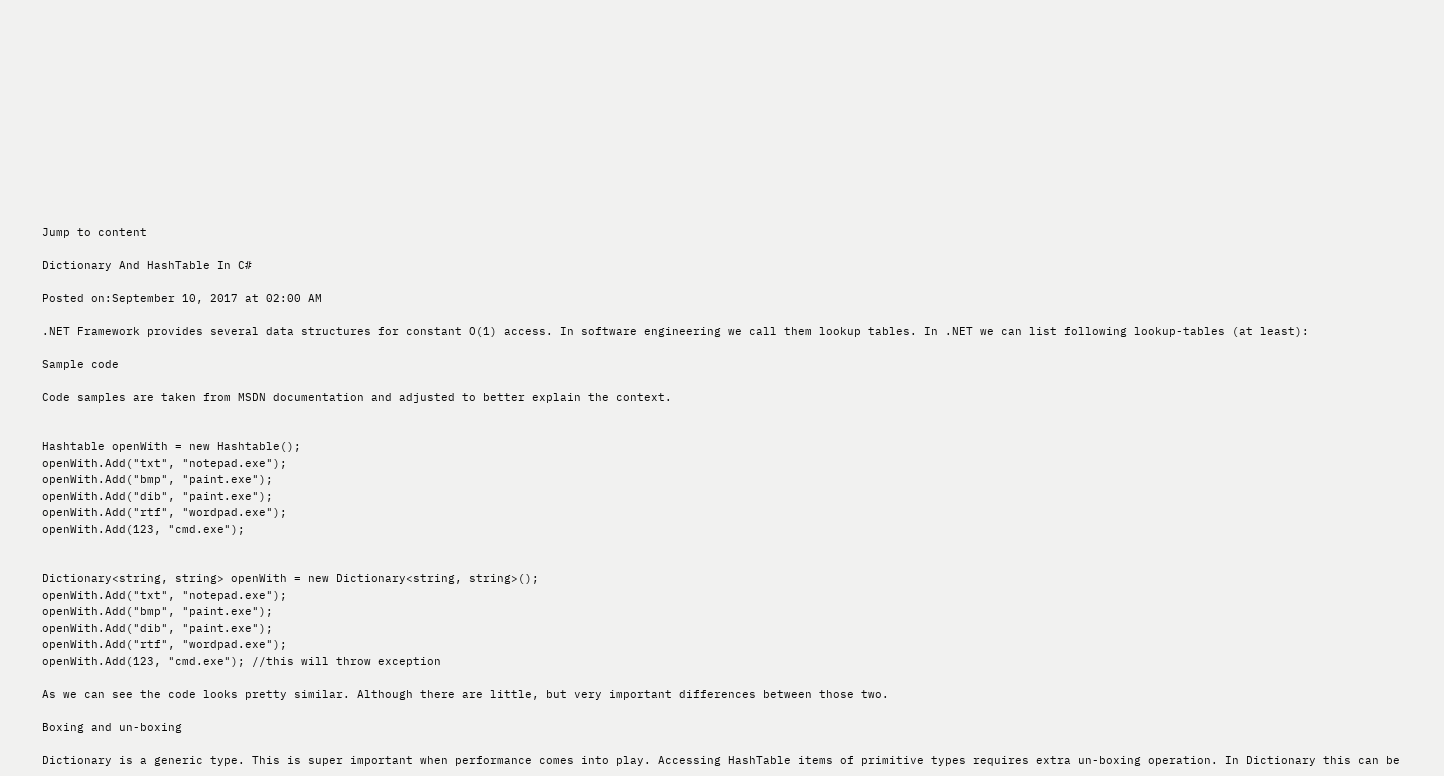Jump to content

Dictionary And HashTable In C#

Posted on:September 10, 2017 at 02:00 AM

.NET Framework provides several data structures for constant O(1) access. In software engineering we call them lookup tables. In .NET we can list following lookup-tables (at least):

Sample code

Code samples are taken from MSDN documentation and adjusted to better explain the context.


Hashtable openWith = new Hashtable();
openWith.Add("txt", "notepad.exe");
openWith.Add("bmp", "paint.exe");
openWith.Add("dib", "paint.exe");
openWith.Add("rtf", "wordpad.exe");
openWith.Add(123, "cmd.exe");


Dictionary<string, string> openWith = new Dictionary<string, string>();
openWith.Add("txt", "notepad.exe");
openWith.Add("bmp", "paint.exe");
openWith.Add("dib", "paint.exe");
openWith.Add("rtf", "wordpad.exe");
openWith.Add(123, "cmd.exe"); //this will throw exception

As we can see the code looks pretty similar. Although there are little, but very important differences between those two.

Boxing and un-boxing

Dictionary is a generic type. This is super important when performance comes into play. Accessing HashTable items of primitive types requires extra un-boxing operation. In Dictionary this can be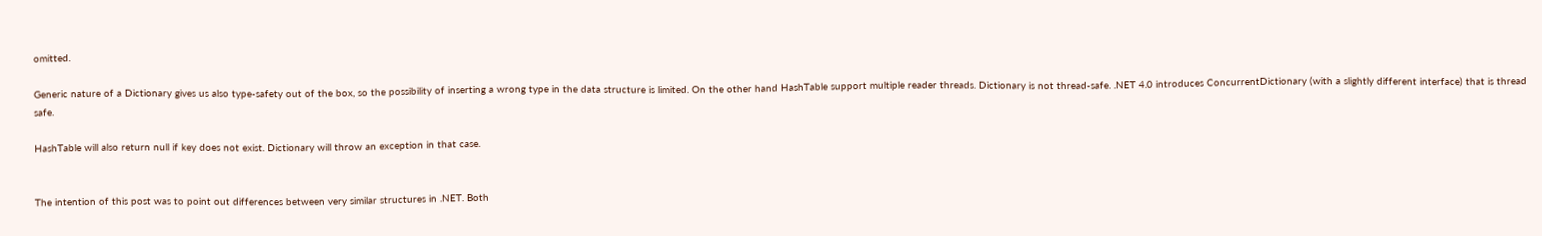omitted.

Generic nature of a Dictionary gives us also type-safety out of the box, so the possibility of inserting a wrong type in the data structure is limited. On the other hand HashTable support multiple reader threads. Dictionary is not thread-safe. .NET 4.0 introduces ConcurrentDictionary (with a slightly different interface) that is thread safe.

HashTable will also return null if key does not exist. Dictionary will throw an exception in that case.


The intention of this post was to point out differences between very similar structures in .NET. Both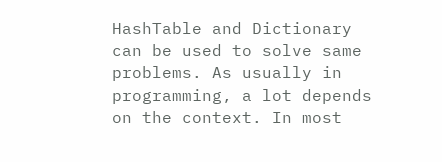HashTable and Dictionary can be used to solve same problems. As usually in programming, a lot depends on the context. In most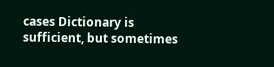cases Dictionary is sufficient, but sometimes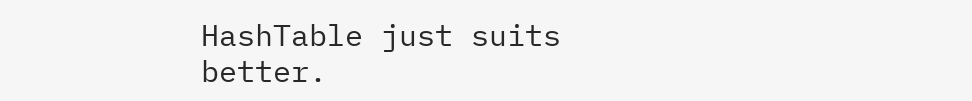HashTable just suits better.